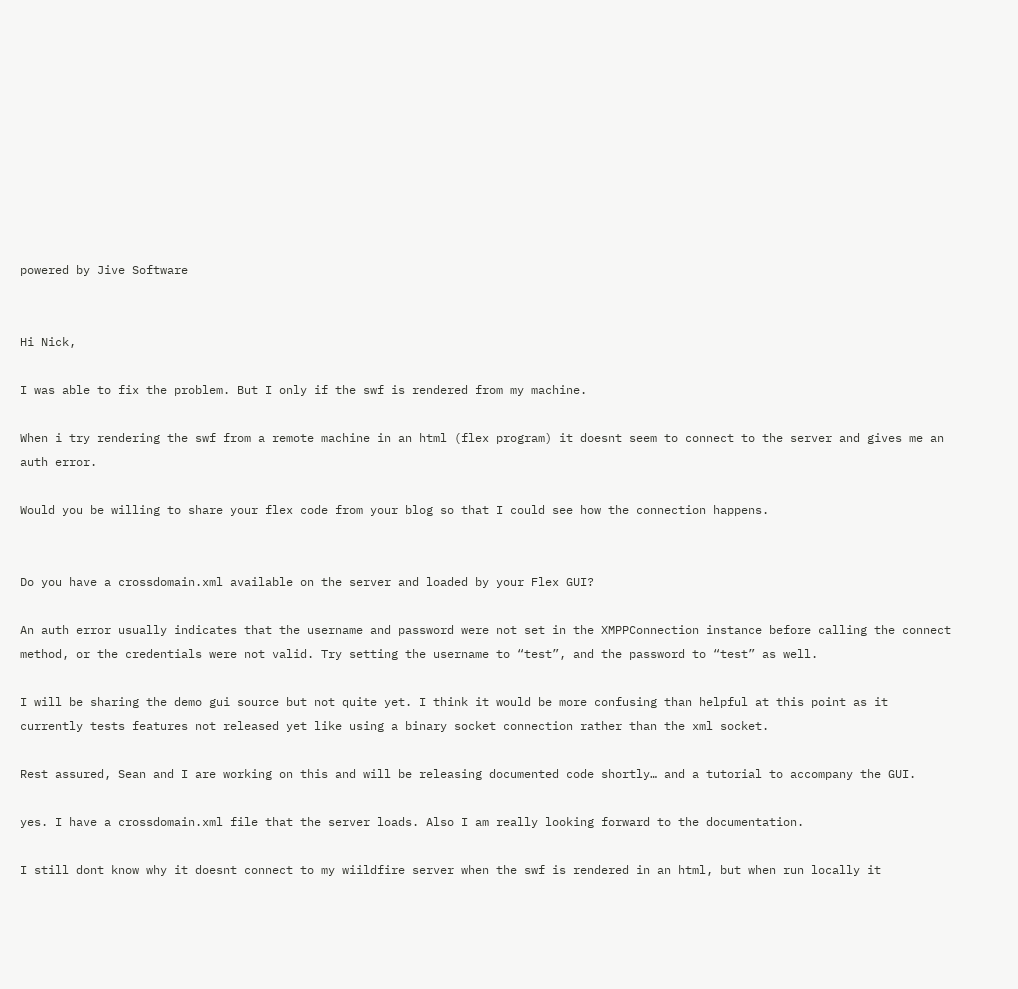powered by Jive Software


Hi Nick,

I was able to fix the problem. But I only if the swf is rendered from my machine.

When i try rendering the swf from a remote machine in an html (flex program) it doesnt seem to connect to the server and gives me an auth error.

Would you be willing to share your flex code from your blog so that I could see how the connection happens.


Do you have a crossdomain.xml available on the server and loaded by your Flex GUI?

An auth error usually indicates that the username and password were not set in the XMPPConnection instance before calling the connect method, or the credentials were not valid. Try setting the username to “test”, and the password to “test” as well.

I will be sharing the demo gui source but not quite yet. I think it would be more confusing than helpful at this point as it currently tests features not released yet like using a binary socket connection rather than the xml socket.

Rest assured, Sean and I are working on this and will be releasing documented code shortly… and a tutorial to accompany the GUI.

yes. I have a crossdomain.xml file that the server loads. Also I am really looking forward to the documentation.

I still dont know why it doesnt connect to my wiildfire server when the swf is rendered in an html, but when run locally it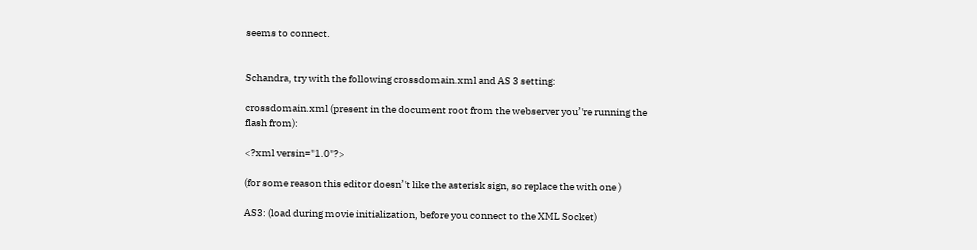seems to connect.


Schandra, try with the following crossdomain.xml and AS 3 setting:

crossdomain.xml (present in the document root from the webserver you’'re running the flash from):

<?xml versin="1.0"?>

(for some reason this editor doesn’'t like the asterisk sign, so replace the with one )

AS3: (load during movie initialization, before you connect to the XML Socket)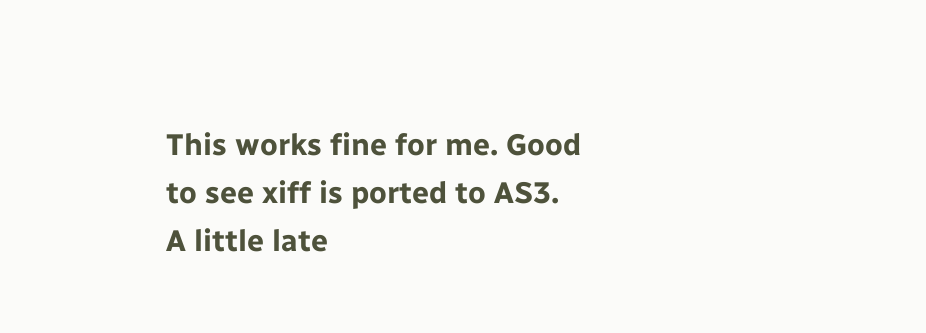This works fine for me. Good to see xiff is ported to AS3. A little late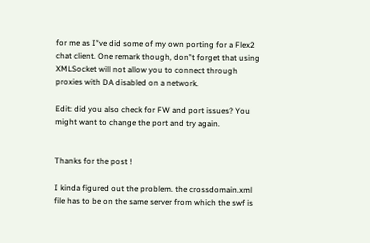for me as I’‘ve did some of my own porting for a Flex2 chat client. One remark though, don’'t forget that using XMLSocket will not allow you to connect through proxies with DA disabled on a network.

Edit: did you also check for FW and port issues? You might want to change the port and try again.


Thanks for the post !

I kinda figured out the problem. the crossdomain.xml file has to be on the same server from which the swf is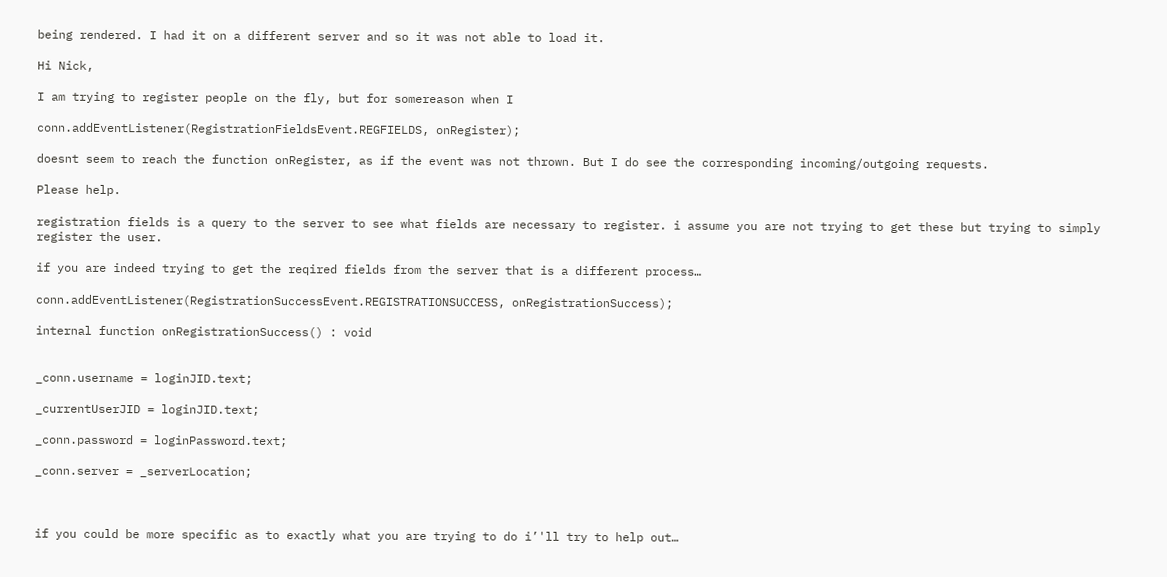being rendered. I had it on a different server and so it was not able to load it.

Hi Nick,

I am trying to register people on the fly, but for somereason when I

conn.addEventListener(RegistrationFieldsEvent.REGFIELDS, onRegister);

doesnt seem to reach the function onRegister, as if the event was not thrown. But I do see the corresponding incoming/outgoing requests.

Please help.

registration fields is a query to the server to see what fields are necessary to register. i assume you are not trying to get these but trying to simply register the user.

if you are indeed trying to get the reqired fields from the server that is a different process…

conn.addEventListener(RegistrationSuccessEvent.REGISTRATIONSUCCESS, onRegistrationSuccess);

internal function onRegistrationSuccess() : void


_conn.username = loginJID.text;

_currentUserJID = loginJID.text;

_conn.password = loginPassword.text;

_conn.server = _serverLocation;



if you could be more specific as to exactly what you are trying to do i’'ll try to help out…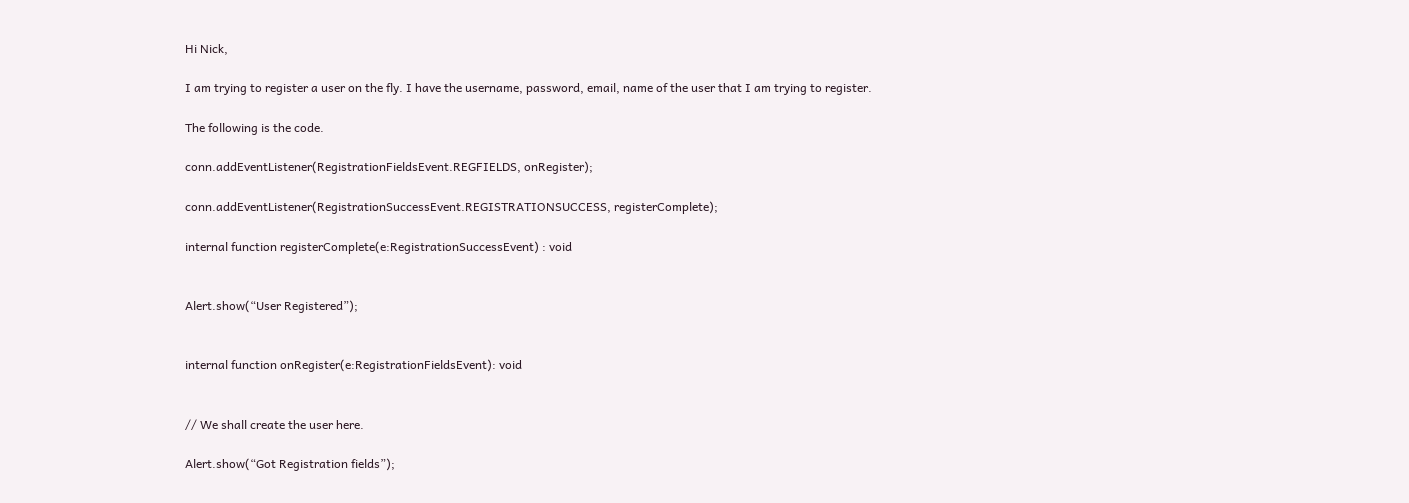Hi Nick,

I am trying to register a user on the fly. I have the username, password, email, name of the user that I am trying to register.

The following is the code.

conn.addEventListener(RegistrationFieldsEvent.REGFIELDS, onRegister);

conn.addEventListener(RegistrationSuccessEvent.REGISTRATIONSUCCESS, registerComplete);

internal function registerComplete(e:RegistrationSuccessEvent) : void


Alert.show(“User Registered”);


internal function onRegister(e:RegistrationFieldsEvent): void


// We shall create the user here.

Alert.show(“Got Registration fields”);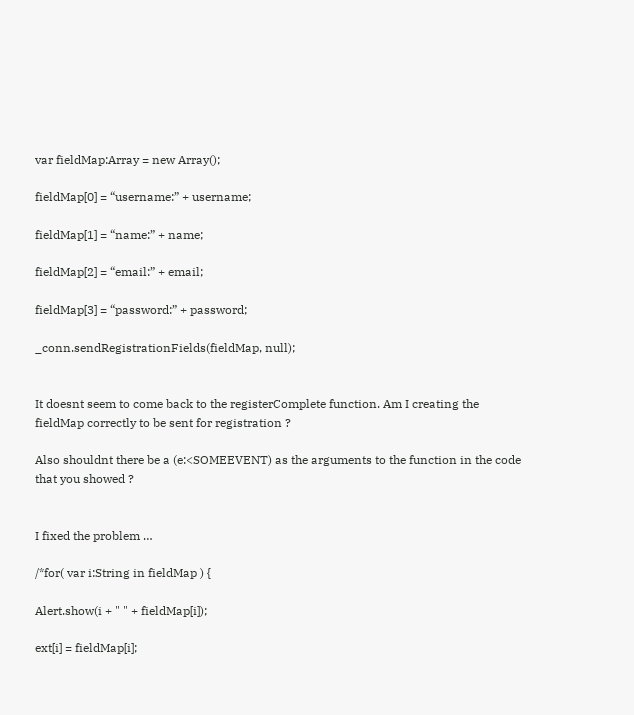var fieldMap:Array = new Array();

fieldMap[0] = “username:” + username;

fieldMap[1] = “name:” + name;

fieldMap[2] = “email:” + email;

fieldMap[3] = “password:” + password;

_conn.sendRegistrationFields(fieldMap, null);


It doesnt seem to come back to the registerComplete function. Am I creating the fieldMap correctly to be sent for registration ?

Also shouldnt there be a (e:<SOMEEVENT) as the arguments to the function in the code that you showed ?


I fixed the problem …

/*for( var i:String in fieldMap ) {

Alert.show(i + " " + fieldMap[i]);

ext[i] = fieldMap[i];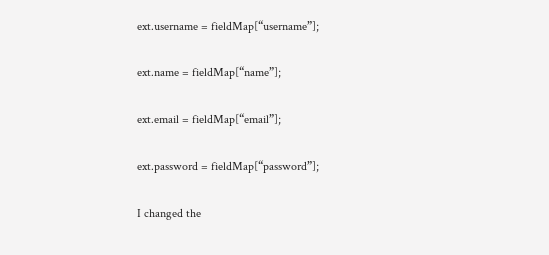ext.username = fieldMap[“username”];

ext.name = fieldMap[“name”];

ext.email = fieldMap[“email”];

ext.password = fieldMap[“password”];

I changed the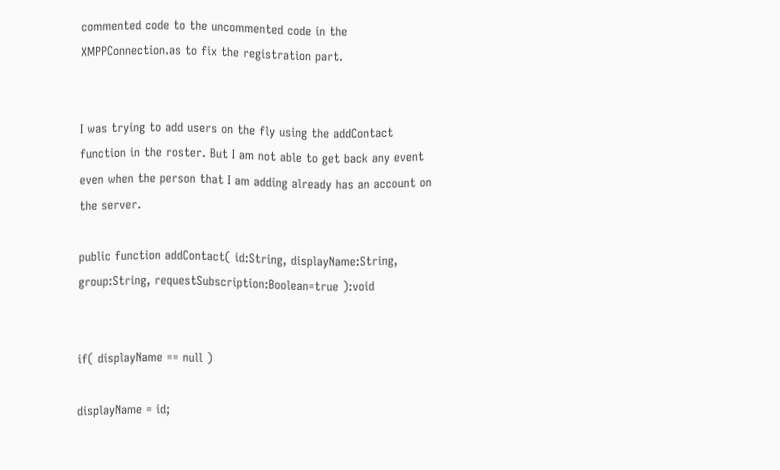commented code to the uncommented code in the XMPPConnection.as to fix the registration part.


I was trying to add users on the fly using the addContact function in the roster. But I am not able to get back any event even when the person that I am adding already has an account on the server.

public function addContact( id:String, displayName:String, group:String, requestSubscription:Boolean=true ):void


if( displayName == null )

displayName = id;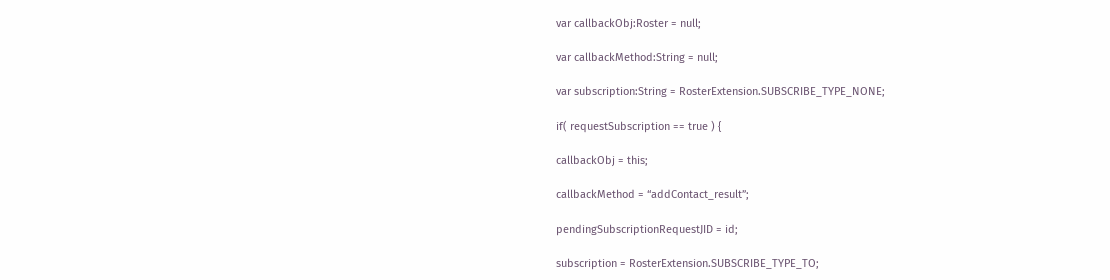var callbackObj:Roster = null;

var callbackMethod:String = null;

var subscription:String = RosterExtension.SUBSCRIBE_TYPE_NONE;

if( requestSubscription == true ) {

callbackObj = this;

callbackMethod = “addContact_result”;

pendingSubscriptionRequestJID = id;

subscription = RosterExtension.SUBSCRIBE_TYPE_TO;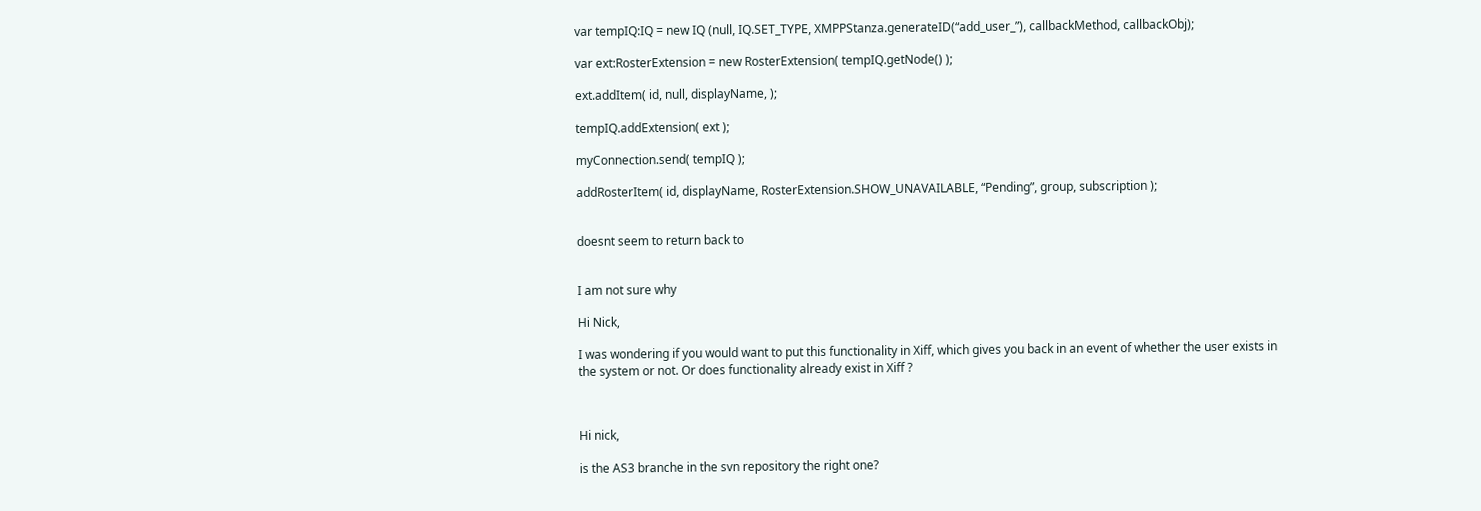var tempIQ:IQ = new IQ (null, IQ.SET_TYPE, XMPPStanza.generateID(“add_user_”), callbackMethod, callbackObj);

var ext:RosterExtension = new RosterExtension( tempIQ.getNode() );

ext.addItem( id, null, displayName, );

tempIQ.addExtension( ext );

myConnection.send( tempIQ );

addRosterItem( id, displayName, RosterExtension.SHOW_UNAVAILABLE, “Pending”, group, subscription );


doesnt seem to return back to


I am not sure why

Hi Nick,

I was wondering if you would want to put this functionality in Xiff, which gives you back in an event of whether the user exists in the system or not. Or does functionality already exist in Xiff ?



Hi nick,

is the AS3 branche in the svn repository the right one?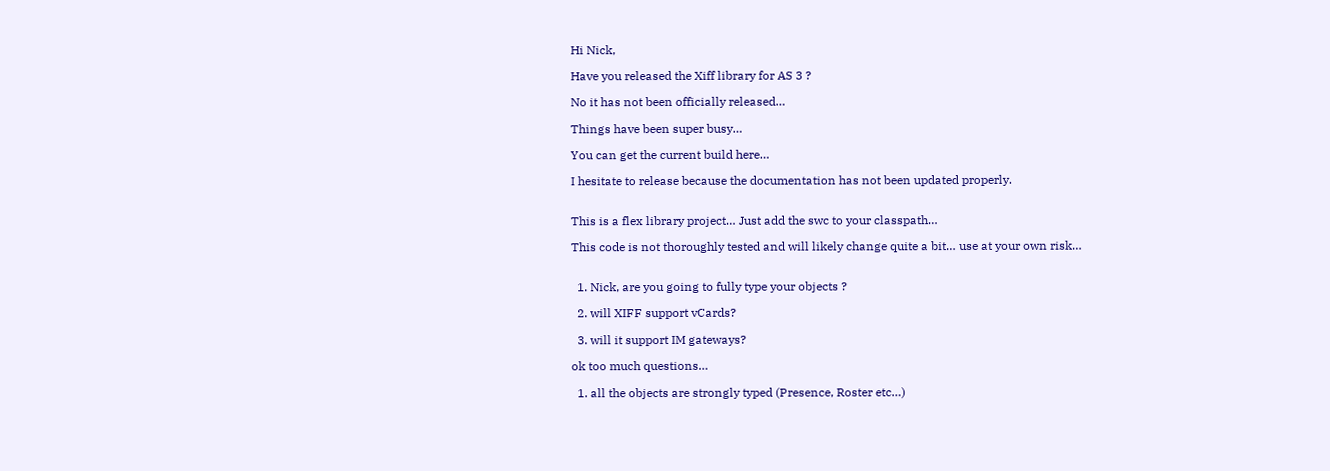Hi Nick,

Have you released the Xiff library for AS 3 ?

No it has not been officially released…

Things have been super busy…

You can get the current build here…

I hesitate to release because the documentation has not been updated properly.


This is a flex library project… Just add the swc to your classpath…

This code is not thoroughly tested and will likely change quite a bit… use at your own risk…


  1. Nick, are you going to fully type your objects ?

  2. will XIFF support vCards?

  3. will it support IM gateways?

ok too much questions…

  1. all the objects are strongly typed (Presence, Roster etc…)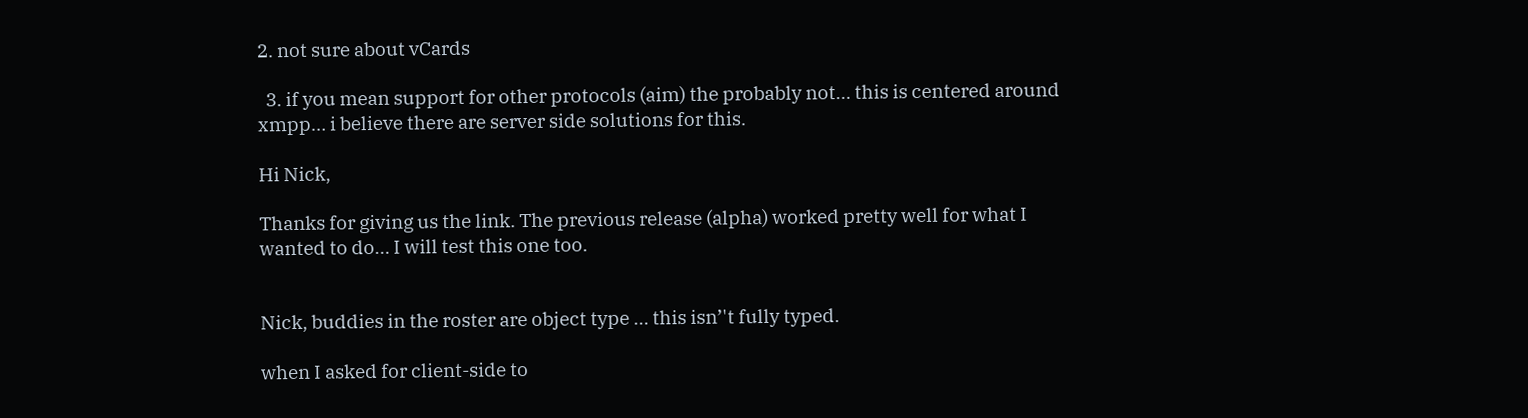2. not sure about vCards

  3. if you mean support for other protocols (aim) the probably not… this is centered around xmpp… i believe there are server side solutions for this.

Hi Nick,

Thanks for giving us the link. The previous release (alpha) worked pretty well for what I wanted to do… I will test this one too.


Nick, buddies in the roster are object type … this isn’'t fully typed.

when I asked for client-side to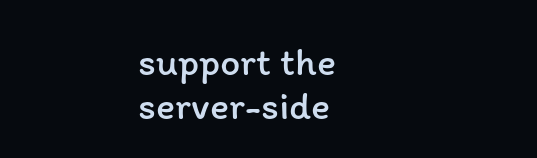support the server-side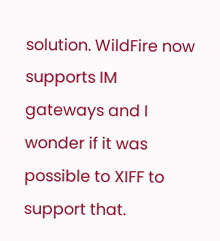solution. WildFire now supports IM gateways and I wonder if it was possible to XIFF to support that.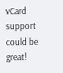vCard support could be great!